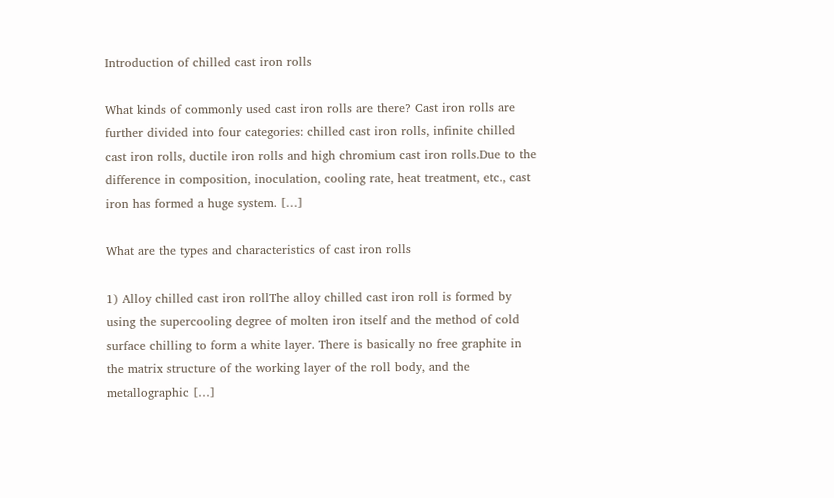Introduction of chilled cast iron rolls

What kinds of commonly used cast iron rolls are there? Cast iron rolls are further divided into four categories: chilled cast iron rolls, infinite chilled cast iron rolls, ductile iron rolls and high chromium cast iron rolls.Due to the difference in composition, inoculation, cooling rate, heat treatment, etc., cast iron has formed a huge system. […]

What are the types and characteristics of cast iron rolls

1) Alloy chilled cast iron rollThe alloy chilled cast iron roll is formed by using the supercooling degree of molten iron itself and the method of cold surface chilling to form a white layer. There is basically no free graphite in the matrix structure of the working layer of the roll body, and the metallographic […]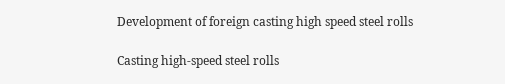Development of foreign casting high speed steel rolls

Casting high-speed steel rolls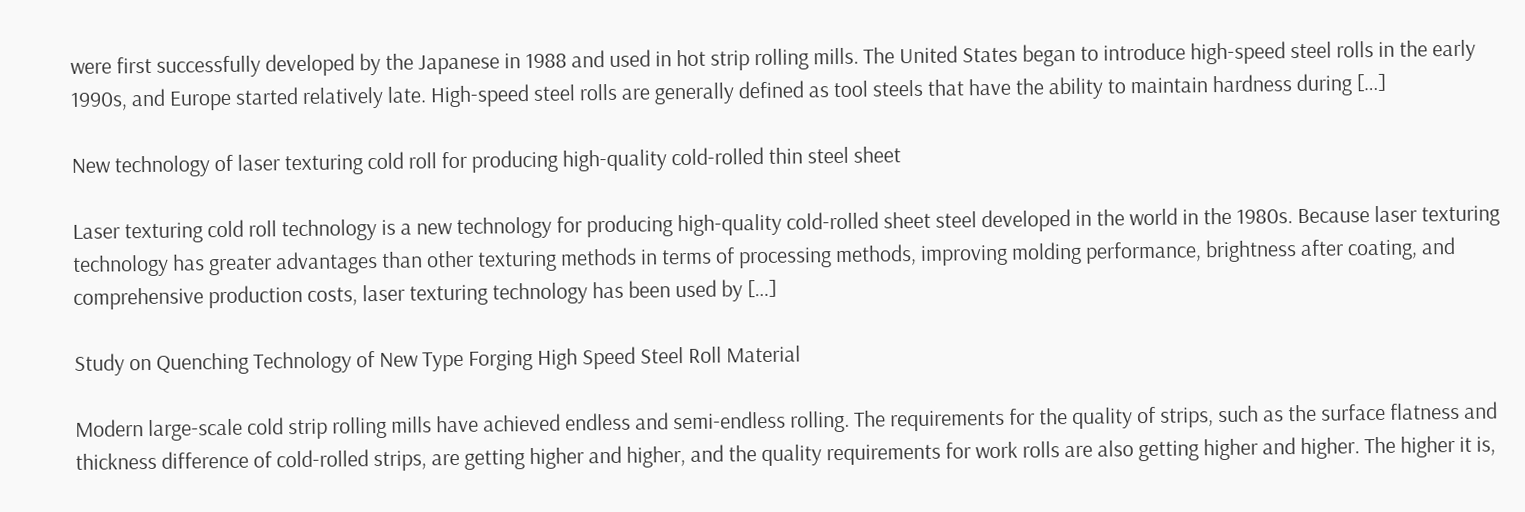were first successfully developed by the Japanese in 1988 and used in hot strip rolling mills. The United States began to introduce high-speed steel rolls in the early 1990s, and Europe started relatively late. High-speed steel rolls are generally defined as tool steels that have the ability to maintain hardness during […]

New technology of laser texturing cold roll for producing high-quality cold-rolled thin steel sheet

Laser texturing cold roll technology is a new technology for producing high-quality cold-rolled sheet steel developed in the world in the 1980s. Because laser texturing technology has greater advantages than other texturing methods in terms of processing methods, improving molding performance, brightness after coating, and comprehensive production costs, laser texturing technology has been used by […]

Study on Quenching Technology of New Type Forging High Speed Steel Roll Material

Modern large-scale cold strip rolling mills have achieved endless and semi-endless rolling. The requirements for the quality of strips, such as the surface flatness and thickness difference of cold-rolled strips, are getting higher and higher, and the quality requirements for work rolls are also getting higher and higher. The higher it is,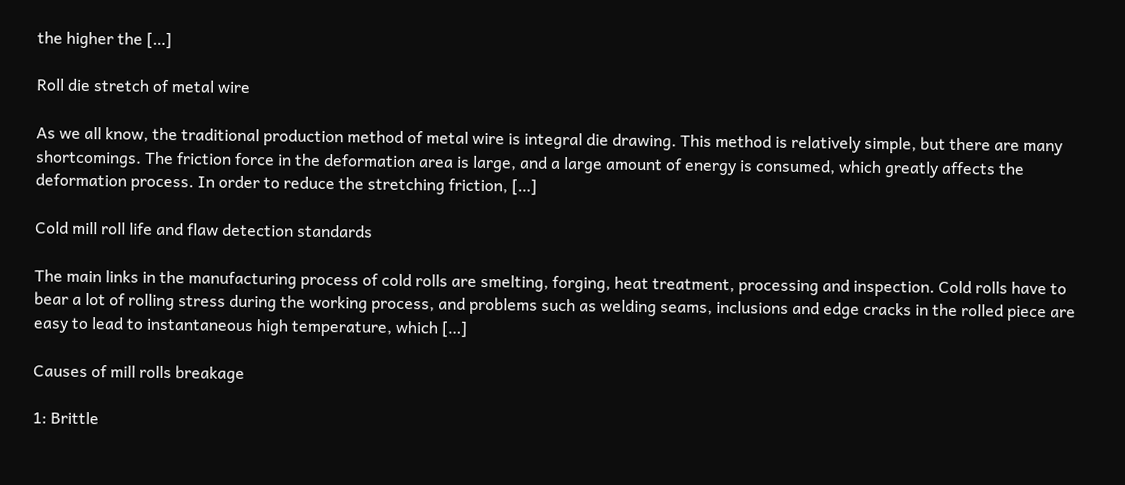the higher the […]

Roll die stretch of metal wire

As we all know, the traditional production method of metal wire is integral die drawing. This method is relatively simple, but there are many shortcomings. The friction force in the deformation area is large, and a large amount of energy is consumed, which greatly affects the deformation process. In order to reduce the stretching friction, […]

Cold mill roll life and flaw detection standards

The main links in the manufacturing process of cold rolls are smelting, forging, heat treatment, processing and inspection. Cold rolls have to bear a lot of rolling stress during the working process, and problems such as welding seams, inclusions and edge cracks in the rolled piece are easy to lead to instantaneous high temperature, which […]

Causes of mill rolls breakage

1: Brittle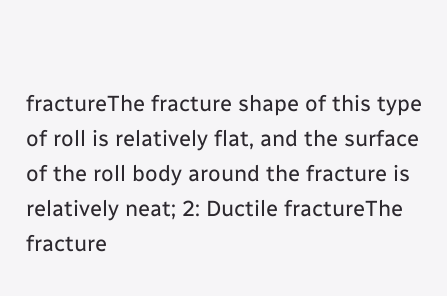fractureThe fracture shape of this type of roll is relatively flat, and the surface of the roll body around the fracture is relatively neat; 2: Ductile fractureThe fracture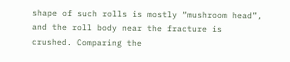shape of such rolls is mostly “mushroom head”, and the roll body near the fracture is crushed. Comparing the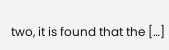two, it is found that the […]